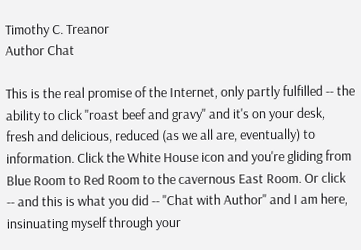Timothy C. Treanor
Author Chat

This is the real promise of the Internet, only partly fulfilled -- the ability to click "roast beef and gravy" and it's on your desk, fresh and delicious, reduced (as we all are, eventually) to information. Click the White House icon and you're gliding from Blue Room to Red Room to the cavernous East Room. Or click -- and this is what you did -- "Chat with Author" and I am here, insinuating myself through your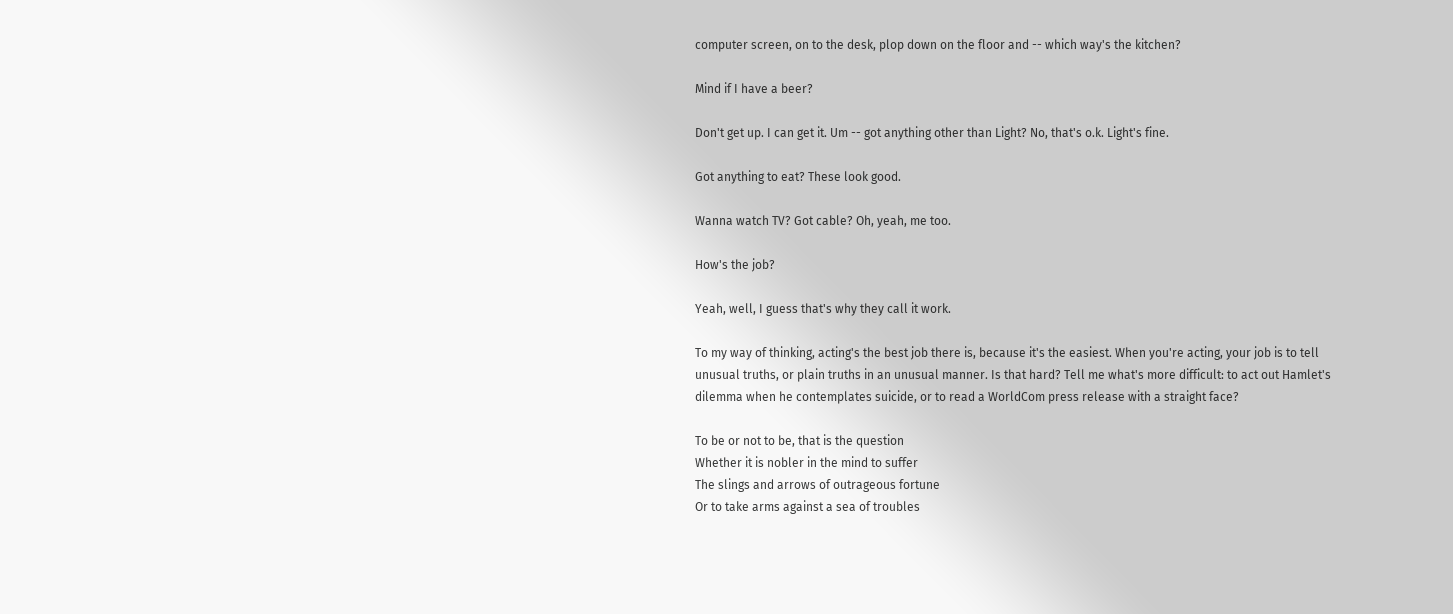computer screen, on to the desk, plop down on the floor and -- which way's the kitchen?

Mind if I have a beer?

Don't get up. I can get it. Um -- got anything other than Light? No, that's o.k. Light's fine.

Got anything to eat? These look good.

Wanna watch TV? Got cable? Oh, yeah, me too.

How's the job?

Yeah, well, I guess that's why they call it work.

To my way of thinking, acting's the best job there is, because it's the easiest. When you're acting, your job is to tell unusual truths, or plain truths in an unusual manner. Is that hard? Tell me what's more difficult: to act out Hamlet's dilemma when he contemplates suicide, or to read a WorldCom press release with a straight face?

To be or not to be, that is the question
Whether it is nobler in the mind to suffer
The slings and arrows of outrageous fortune
Or to take arms against a sea of troubles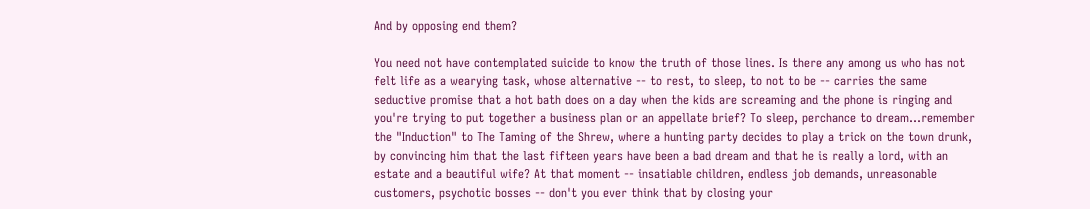And by opposing end them?

You need not have contemplated suicide to know the truth of those lines. Is there any among us who has not felt life as a wearying task, whose alternative -- to rest, to sleep, to not to be -- carries the same seductive promise that a hot bath does on a day when the kids are screaming and the phone is ringing and you're trying to put together a business plan or an appellate brief? To sleep, perchance to dream…remember the "Induction" to The Taming of the Shrew, where a hunting party decides to play a trick on the town drunk, by convincing him that the last fifteen years have been a bad dream and that he is really a lord, with an estate and a beautiful wife? At that moment -- insatiable children, endless job demands, unreasonable customers, psychotic bosses -- don't you ever think that by closing your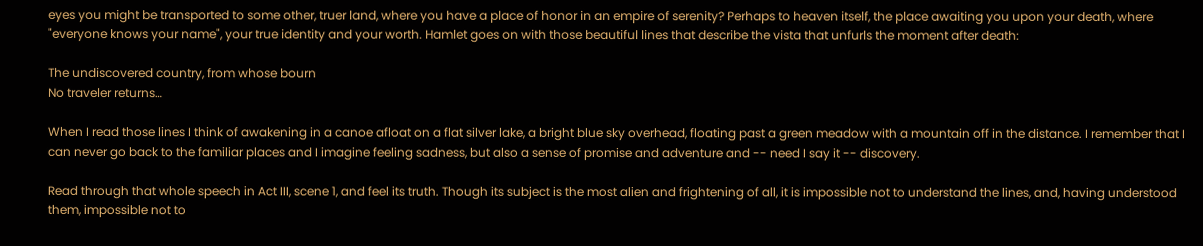eyes you might be transported to some other, truer land, where you have a place of honor in an empire of serenity? Perhaps to heaven itself, the place awaiting you upon your death, where "everyone knows your name", your true identity and your worth. Hamlet goes on with those beautiful lines that describe the vista that unfurls the moment after death:

The undiscovered country, from whose bourn
No traveler returns…

When I read those lines I think of awakening in a canoe afloat on a flat silver lake, a bright blue sky overhead, floating past a green meadow with a mountain off in the distance. I remember that I can never go back to the familiar places and I imagine feeling sadness, but also a sense of promise and adventure and -- need I say it -- discovery.

Read through that whole speech in Act III, scene 1, and feel its truth. Though its subject is the most alien and frightening of all, it is impossible not to understand the lines, and, having understood them, impossible not to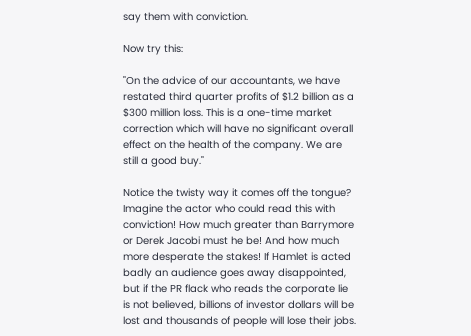say them with conviction.

Now try this:

"On the advice of our accountants, we have restated third quarter profits of $1.2 billion as a $300 million loss. This is a one-time market correction which will have no significant overall effect on the health of the company. We are still a good buy."

Notice the twisty way it comes off the tongue? Imagine the actor who could read this with conviction! How much greater than Barrymore or Derek Jacobi must he be! And how much more desperate the stakes! If Hamlet is acted badly an audience goes away disappointed, but if the PR flack who reads the corporate lie is not believed, billions of investor dollars will be lost and thousands of people will lose their jobs.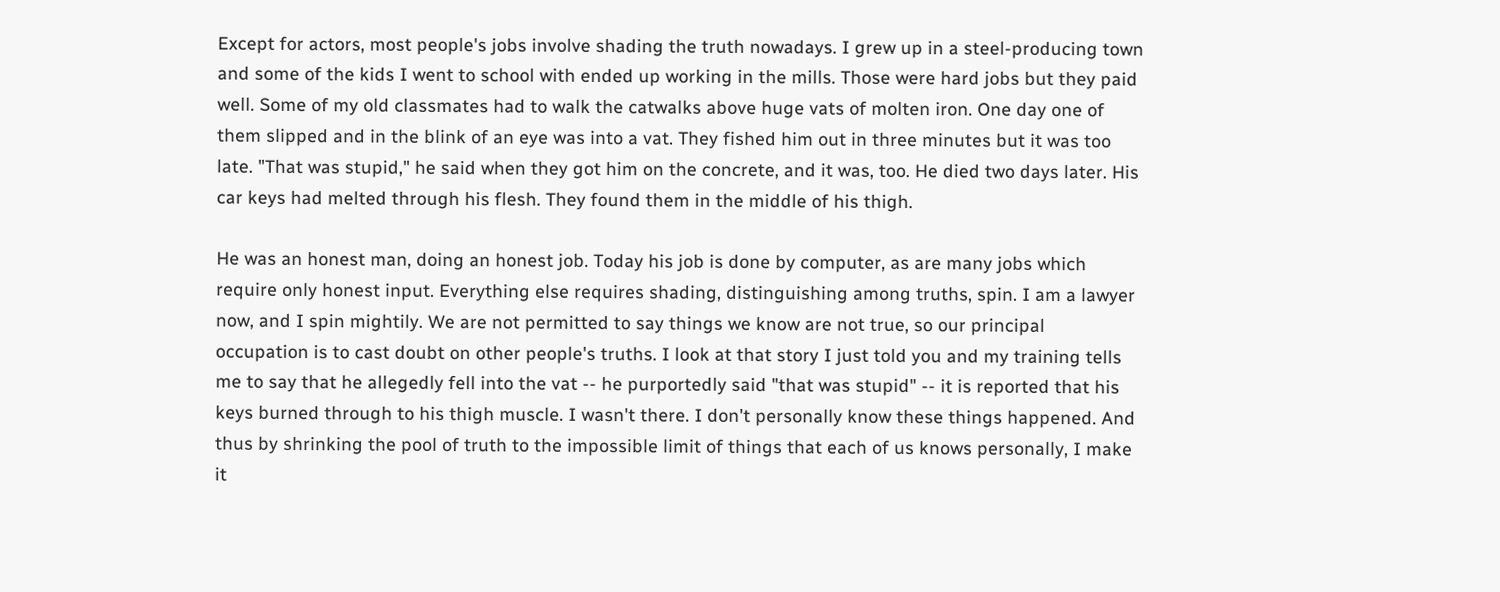Except for actors, most people's jobs involve shading the truth nowadays. I grew up in a steel-producing town and some of the kids I went to school with ended up working in the mills. Those were hard jobs but they paid well. Some of my old classmates had to walk the catwalks above huge vats of molten iron. One day one of them slipped and in the blink of an eye was into a vat. They fished him out in three minutes but it was too late. "That was stupid," he said when they got him on the concrete, and it was, too. He died two days later. His car keys had melted through his flesh. They found them in the middle of his thigh.

He was an honest man, doing an honest job. Today his job is done by computer, as are many jobs which require only honest input. Everything else requires shading, distinguishing among truths, spin. I am a lawyer now, and I spin mightily. We are not permitted to say things we know are not true, so our principal occupation is to cast doubt on other people's truths. I look at that story I just told you and my training tells me to say that he allegedly fell into the vat -- he purportedly said "that was stupid" -- it is reported that his keys burned through to his thigh muscle. I wasn't there. I don't personally know these things happened. And thus by shrinking the pool of truth to the impossible limit of things that each of us knows personally, I make it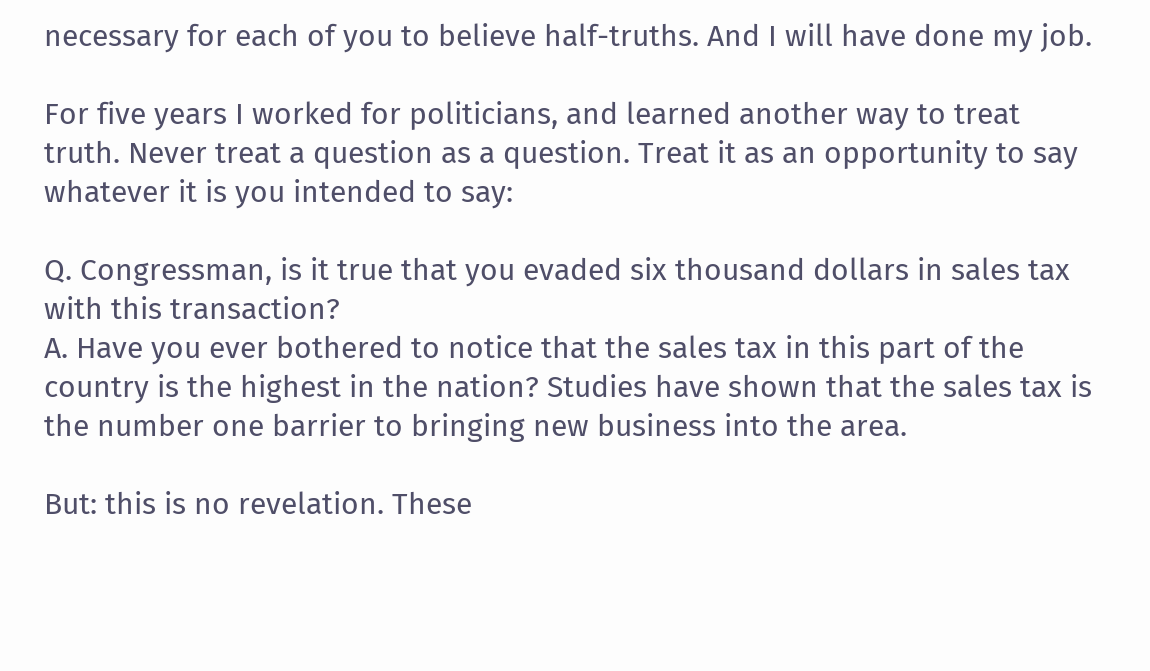necessary for each of you to believe half-truths. And I will have done my job.

For five years I worked for politicians, and learned another way to treat truth. Never treat a question as a question. Treat it as an opportunity to say whatever it is you intended to say:

Q. Congressman, is it true that you evaded six thousand dollars in sales tax with this transaction?
A. Have you ever bothered to notice that the sales tax in this part of the country is the highest in the nation? Studies have shown that the sales tax is the number one barrier to bringing new business into the area.

But: this is no revelation. These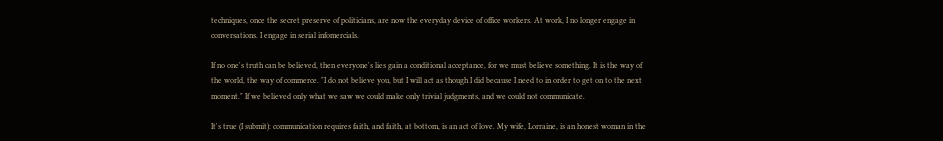techniques, once the secret preserve of politicians, are now the everyday device of office workers. At work, I no longer engage in conversations. I engage in serial infomercials.

If no one's truth can be believed, then everyone's lies gain a conditional acceptance, for we must believe something. It is the way of the world, the way of commerce. "I do not believe you, but I will act as though I did because I need to in order to get on to the next moment." If we believed only what we saw we could make only trivial judgments, and we could not communicate.

It's true (I submit): communication requires faith, and faith, at bottom, is an act of love. My wife, Lorraine, is an honest woman in the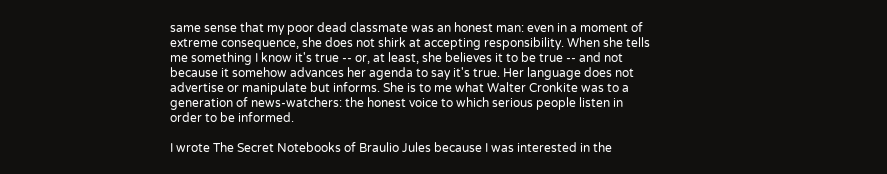same sense that my poor dead classmate was an honest man: even in a moment of extreme consequence, she does not shirk at accepting responsibility. When she tells me something I know it's true -- or, at least, she believes it to be true -- and not because it somehow advances her agenda to say it's true. Her language does not advertise or manipulate but informs. She is to me what Walter Cronkite was to a generation of news-watchers: the honest voice to which serious people listen in order to be informed.

I wrote The Secret Notebooks of Braulio Jules because I was interested in the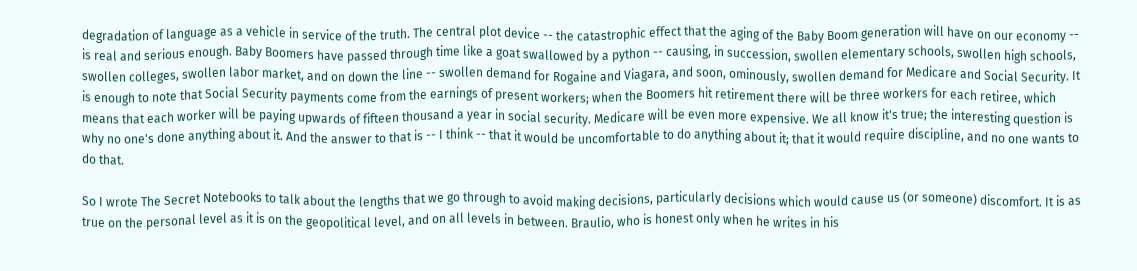degradation of language as a vehicle in service of the truth. The central plot device -- the catastrophic effect that the aging of the Baby Boom generation will have on our economy -- is real and serious enough. Baby Boomers have passed through time like a goat swallowed by a python -- causing, in succession, swollen elementary schools, swollen high schools, swollen colleges, swollen labor market, and on down the line -- swollen demand for Rogaine and Viagara, and soon, ominously, swollen demand for Medicare and Social Security. It is enough to note that Social Security payments come from the earnings of present workers; when the Boomers hit retirement there will be three workers for each retiree, which means that each worker will be paying upwards of fifteen thousand a year in social security. Medicare will be even more expensive. We all know it's true; the interesting question is why no one's done anything about it. And the answer to that is -- I think -- that it would be uncomfortable to do anything about it; that it would require discipline, and no one wants to do that.

So I wrote The Secret Notebooks to talk about the lengths that we go through to avoid making decisions, particularly decisions which would cause us (or someone) discomfort. It is as true on the personal level as it is on the geopolitical level, and on all levels in between. Braulio, who is honest only when he writes in his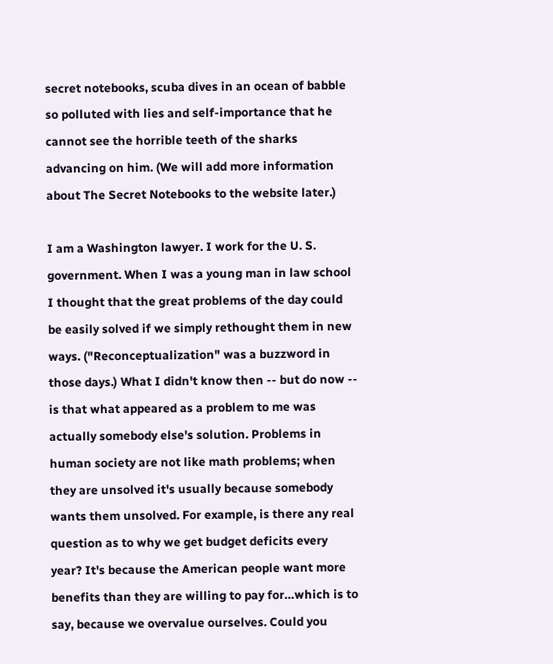secret notebooks, scuba dives in an ocean of babble so polluted with lies and self-importance that he cannot see the horrible teeth of the sharks advancing on him. (We will add more information about The Secret Notebooks to the website later.)

I am a Washington lawyer. I work for the U. S. government. When I was a young man in law school I thought that the great problems of the day could be easily solved if we simply rethought them in new ways. ("Reconceptualization" was a buzzword in those days.) What I didn't know then -- but do now -- is that what appeared as a problem to me was actually somebody else's solution. Problems in human society are not like math problems; when they are unsolved it's usually because somebody wants them unsolved. For example, is there any real question as to why we get budget deficits every year? It's because the American people want more benefits than they are willing to pay for…which is to say, because we overvalue ourselves. Could you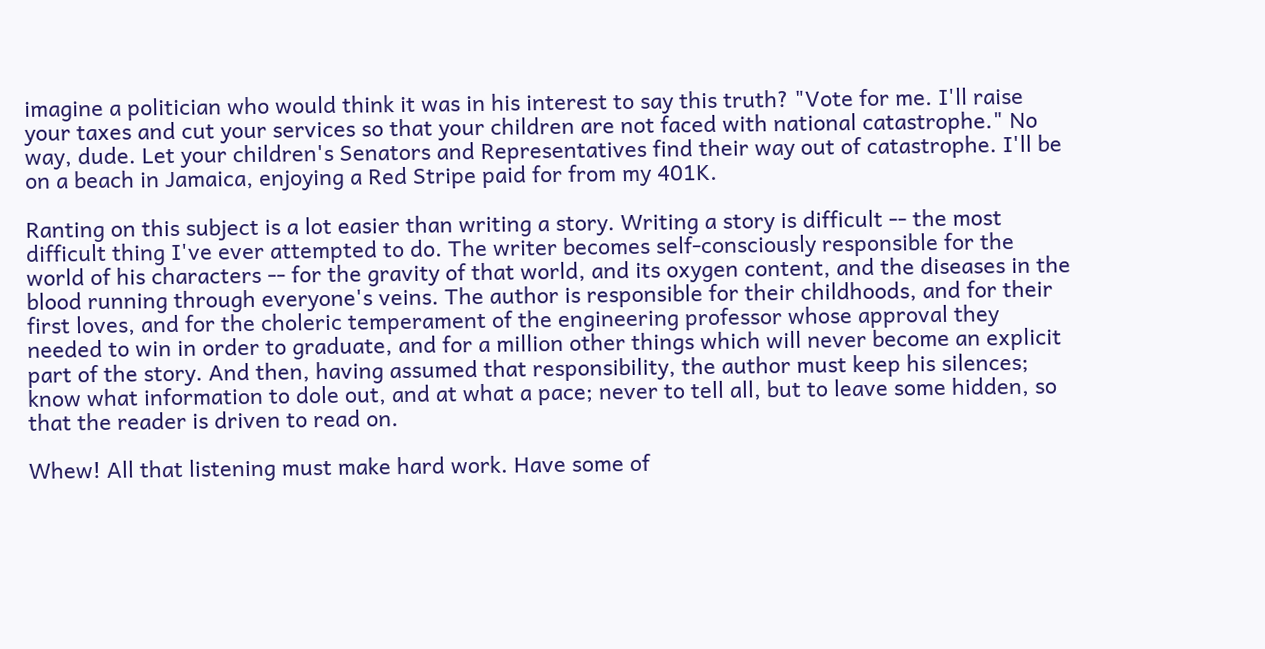imagine a politician who would think it was in his interest to say this truth? "Vote for me. I'll raise your taxes and cut your services so that your children are not faced with national catastrophe." No way, dude. Let your children's Senators and Representatives find their way out of catastrophe. I'll be on a beach in Jamaica, enjoying a Red Stripe paid for from my 401K.

Ranting on this subject is a lot easier than writing a story. Writing a story is difficult -- the most difficult thing I've ever attempted to do. The writer becomes self-consciously responsible for the world of his characters -- for the gravity of that world, and its oxygen content, and the diseases in the blood running through everyone's veins. The author is responsible for their childhoods, and for their first loves, and for the choleric temperament of the engineering professor whose approval they needed to win in order to graduate, and for a million other things which will never become an explicit part of the story. And then, having assumed that responsibility, the author must keep his silences; know what information to dole out, and at what a pace; never to tell all, but to leave some hidden, so that the reader is driven to read on.

Whew! All that listening must make hard work. Have some of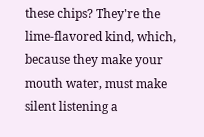these chips? They're the lime-flavored kind, which, because they make your mouth water, must make silent listening a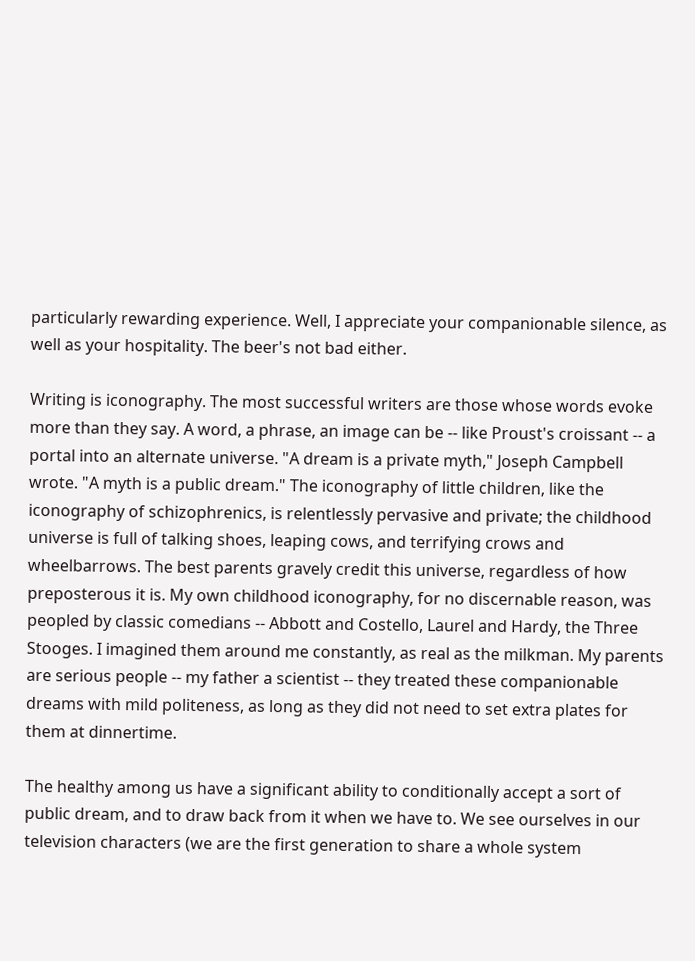particularly rewarding experience. Well, I appreciate your companionable silence, as well as your hospitality. The beer's not bad either.

Writing is iconography. The most successful writers are those whose words evoke more than they say. A word, a phrase, an image can be -- like Proust's croissant -- a portal into an alternate universe. "A dream is a private myth," Joseph Campbell wrote. "A myth is a public dream." The iconography of little children, like the iconography of schizophrenics, is relentlessly pervasive and private; the childhood universe is full of talking shoes, leaping cows, and terrifying crows and wheelbarrows. The best parents gravely credit this universe, regardless of how preposterous it is. My own childhood iconography, for no discernable reason, was peopled by classic comedians -- Abbott and Costello, Laurel and Hardy, the Three Stooges. I imagined them around me constantly, as real as the milkman. My parents are serious people -- my father a scientist -- they treated these companionable dreams with mild politeness, as long as they did not need to set extra plates for them at dinnertime.

The healthy among us have a significant ability to conditionally accept a sort of public dream, and to draw back from it when we have to. We see ourselves in our television characters (we are the first generation to share a whole system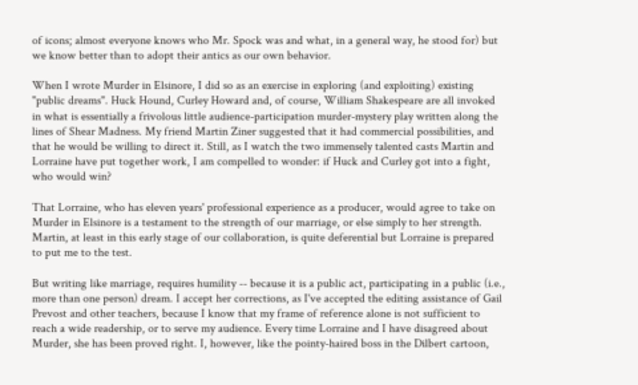of icons; almost everyone knows who Mr. Spock was and what, in a general way, he stood for) but we know better than to adopt their antics as our own behavior.

When I wrote Murder in Elsinore, I did so as an exercise in exploring (and exploiting) existing "public dreams". Huck Hound, Curley Howard and, of course, William Shakespeare are all invoked in what is essentially a frivolous little audience-participation murder-mystery play written along the lines of Shear Madness. My friend Martin Ziner suggested that it had commercial possibilities, and that he would be willing to direct it. Still, as I watch the two immensely talented casts Martin and Lorraine have put together work, I am compelled to wonder: if Huck and Curley got into a fight, who would win?

That Lorraine, who has eleven years' professional experience as a producer, would agree to take on Murder in Elsinore is a testament to the strength of our marriage, or else simply to her strength. Martin, at least in this early stage of our collaboration, is quite deferential but Lorraine is prepared to put me to the test.

But writing like marriage, requires humility -- because it is a public act, participating in a public (i.e., more than one person) dream. I accept her corrections, as I've accepted the editing assistance of Gail Prevost and other teachers, because I know that my frame of reference alone is not sufficient to reach a wide readership, or to serve my audience. Every time Lorraine and I have disagreed about Murder, she has been proved right. I, however, like the pointy-haired boss in the Dilbert cartoon,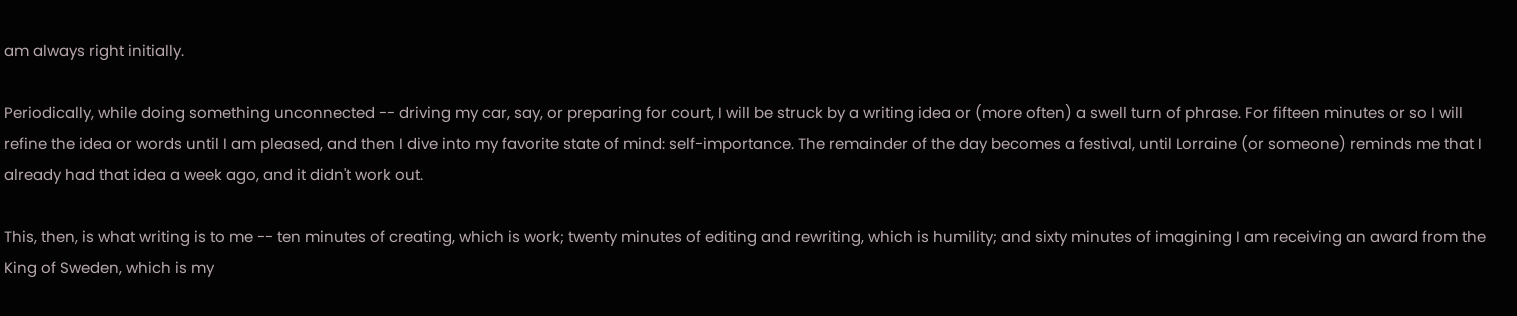am always right initially.

Periodically, while doing something unconnected -- driving my car, say, or preparing for court, I will be struck by a writing idea or (more often) a swell turn of phrase. For fifteen minutes or so I will refine the idea or words until I am pleased, and then I dive into my favorite state of mind: self-importance. The remainder of the day becomes a festival, until Lorraine (or someone) reminds me that I already had that idea a week ago, and it didn't work out.

This, then, is what writing is to me -- ten minutes of creating, which is work; twenty minutes of editing and rewriting, which is humility; and sixty minutes of imagining I am receiving an award from the King of Sweden, which is my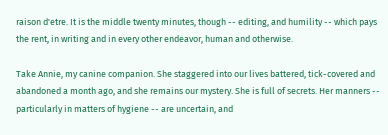raison d'etre. It is the middle twenty minutes, though -- editing, and humility -- which pays the rent, in writing and in every other endeavor, human and otherwise.

Take Annie, my canine companion. She staggered into our lives battered, tick-covered and abandoned a month ago, and she remains our mystery. She is full of secrets. Her manners -- particularly in matters of hygiene -- are uncertain, and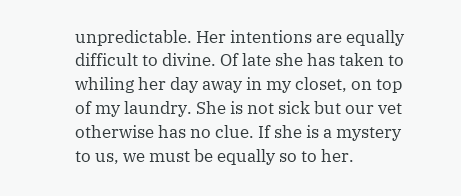unpredictable. Her intentions are equally difficult to divine. Of late she has taken to whiling her day away in my closet, on top of my laundry. She is not sick but our vet otherwise has no clue. If she is a mystery to us, we must be equally so to her.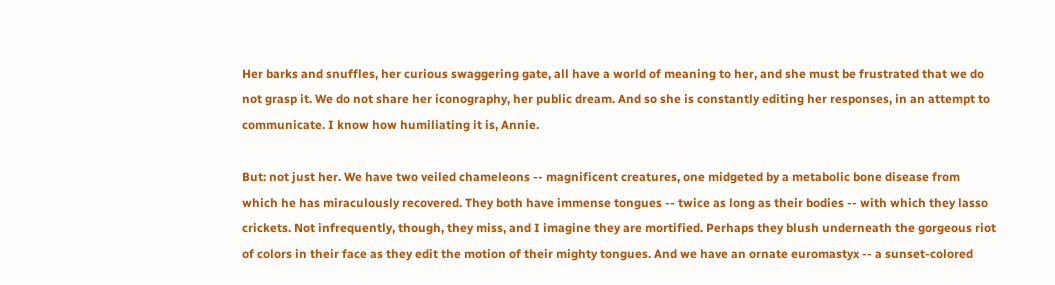Her barks and snuffles, her curious swaggering gate, all have a world of meaning to her, and she must be frustrated that we do not grasp it. We do not share her iconography, her public dream. And so she is constantly editing her responses, in an attempt to communicate. I know how humiliating it is, Annie.

But: not just her. We have two veiled chameleons -- magnificent creatures, one midgeted by a metabolic bone disease from which he has miraculously recovered. They both have immense tongues -- twice as long as their bodies -- with which they lasso crickets. Not infrequently, though, they miss, and I imagine they are mortified. Perhaps they blush underneath the gorgeous riot of colors in their face as they edit the motion of their mighty tongues. And we have an ornate euromastyx -- a sunset-colored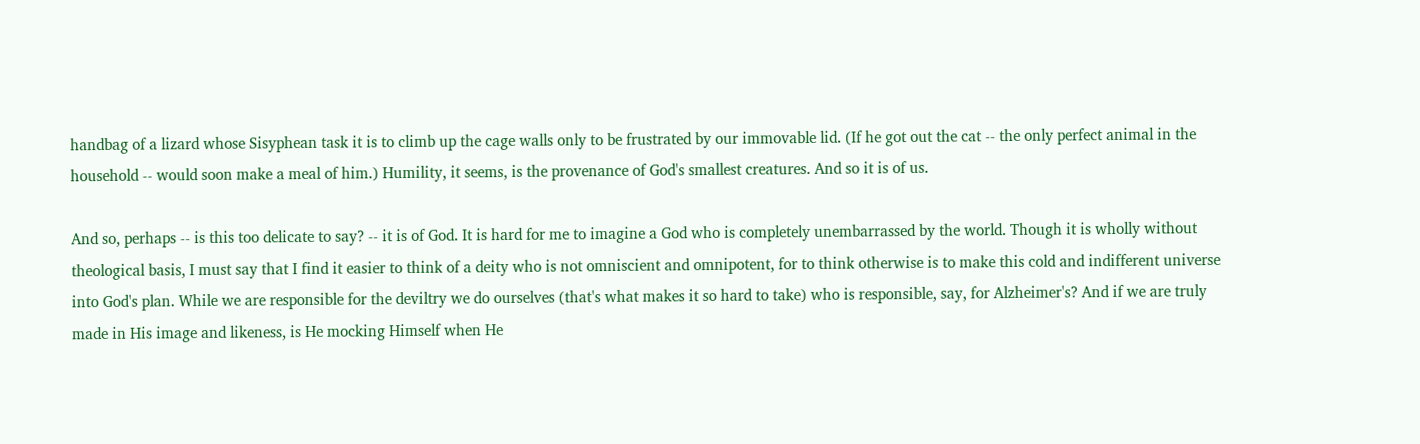handbag of a lizard whose Sisyphean task it is to climb up the cage walls only to be frustrated by our immovable lid. (If he got out the cat -- the only perfect animal in the household -- would soon make a meal of him.) Humility, it seems, is the provenance of God's smallest creatures. And so it is of us.

And so, perhaps -- is this too delicate to say? -- it is of God. It is hard for me to imagine a God who is completely unembarrassed by the world. Though it is wholly without theological basis, I must say that I find it easier to think of a deity who is not omniscient and omnipotent, for to think otherwise is to make this cold and indifferent universe into God's plan. While we are responsible for the deviltry we do ourselves (that's what makes it so hard to take) who is responsible, say, for Alzheimer's? And if we are truly made in His image and likeness, is He mocking Himself when He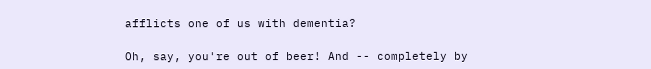afflicts one of us with dementia?

Oh, say, you're out of beer! And -- completely by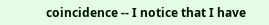coincidence -- I notice that I have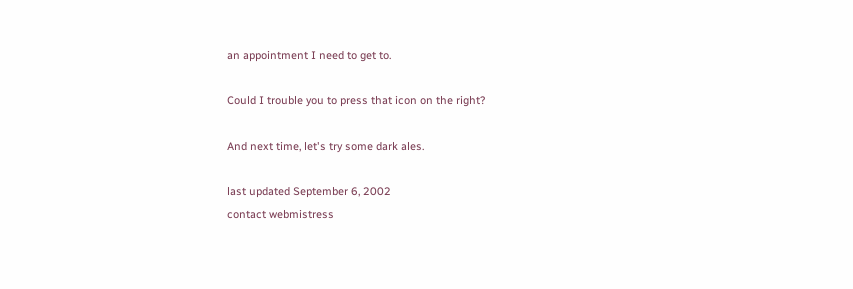an appointment I need to get to.

Could I trouble you to press that icon on the right?

And next time, let's try some dark ales.

last updated September 6, 2002
contact webmistress